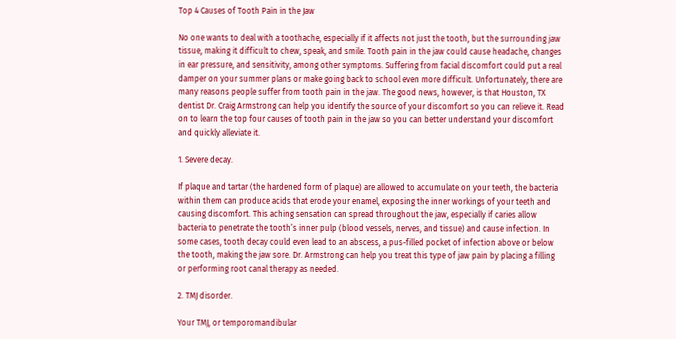Top 4 Causes of Tooth Pain in the Jaw

No one wants to deal with a toothache, especially if it affects not just the tooth, but the surrounding jaw tissue, making it difficult to chew, speak, and smile. Tooth pain in the jaw could cause headache, changes in ear pressure, and sensitivity, among other symptoms. Suffering from facial discomfort could put a real damper on your summer plans or make going back to school even more difficult. Unfortunately, there are many reasons people suffer from tooth pain in the jaw. The good news, however, is that Houston, TX dentist Dr. Craig Armstrong can help you identify the source of your discomfort so you can relieve it. Read on to learn the top four causes of tooth pain in the jaw so you can better understand your discomfort and quickly alleviate it.

1. Severe decay.

If plaque and tartar (the hardened form of plaque) are allowed to accumulate on your teeth, the bacteria within them can produce acids that erode your enamel, exposing the inner workings of your teeth and causing discomfort. This aching sensation can spread throughout the jaw, especially if caries allow bacteria to penetrate the tooth’s inner pulp (blood vessels, nerves, and tissue) and cause infection. In some cases, tooth decay could even lead to an abscess, a pus-filled pocket of infection above or below the tooth, making the jaw sore. Dr. Armstrong can help you treat this type of jaw pain by placing a filling or performing root canal therapy as needed.

2. TMJ disorder.

Your TMJ, or temporomandibular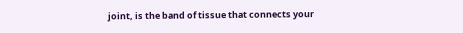joint, is the band of tissue that connects your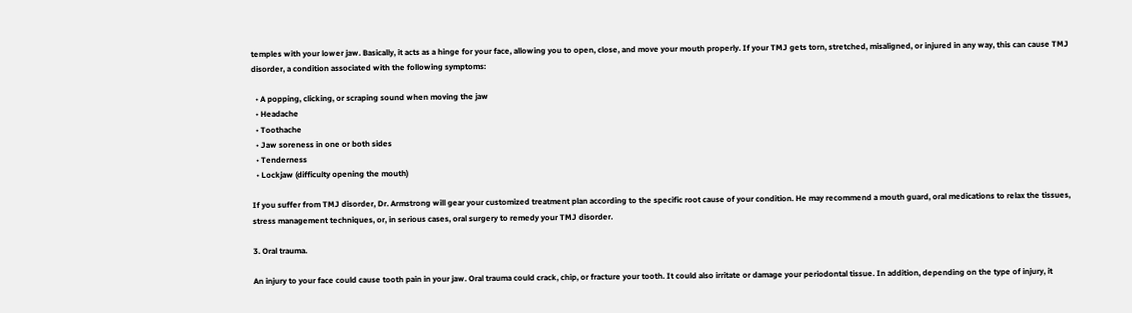temples with your lower jaw. Basically, it acts as a hinge for your face, allowing you to open, close, and move your mouth properly. If your TMJ gets torn, stretched, misaligned, or injured in any way, this can cause TMJ disorder, a condition associated with the following symptoms:

  • A popping, clicking, or scraping sound when moving the jaw
  • Headache
  • Toothache
  • Jaw soreness in one or both sides
  • Tenderness
  • Lockjaw (difficulty opening the mouth)

If you suffer from TMJ disorder, Dr. Armstrong will gear your customized treatment plan according to the specific root cause of your condition. He may recommend a mouth guard, oral medications to relax the tissues, stress management techniques, or, in serious cases, oral surgery to remedy your TMJ disorder.

3. Oral trauma.

An injury to your face could cause tooth pain in your jaw. Oral trauma could crack, chip, or fracture your tooth. It could also irritate or damage your periodontal tissue. In addition, depending on the type of injury, it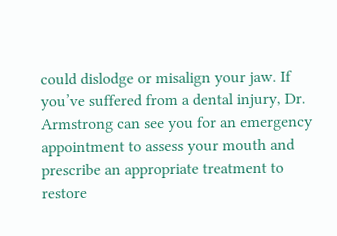could dislodge or misalign your jaw. If you’ve suffered from a dental injury, Dr. Armstrong can see you for an emergency appointment to assess your mouth and prescribe an appropriate treatment to restore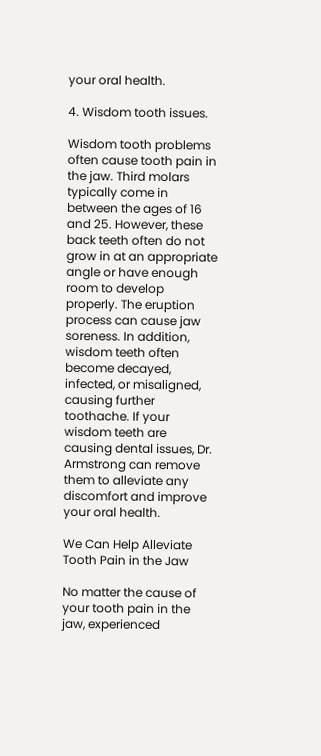your oral health.

4. Wisdom tooth issues.

Wisdom tooth problems often cause tooth pain in the jaw. Third molars typically come in between the ages of 16 and 25. However, these back teeth often do not grow in at an appropriate angle or have enough room to develop properly. The eruption process can cause jaw soreness. In addition, wisdom teeth often become decayed, infected, or misaligned, causing further toothache. If your wisdom teeth are causing dental issues, Dr. Armstrong can remove them to alleviate any discomfort and improve your oral health.

We Can Help Alleviate Tooth Pain in the Jaw

No matter the cause of your tooth pain in the jaw, experienced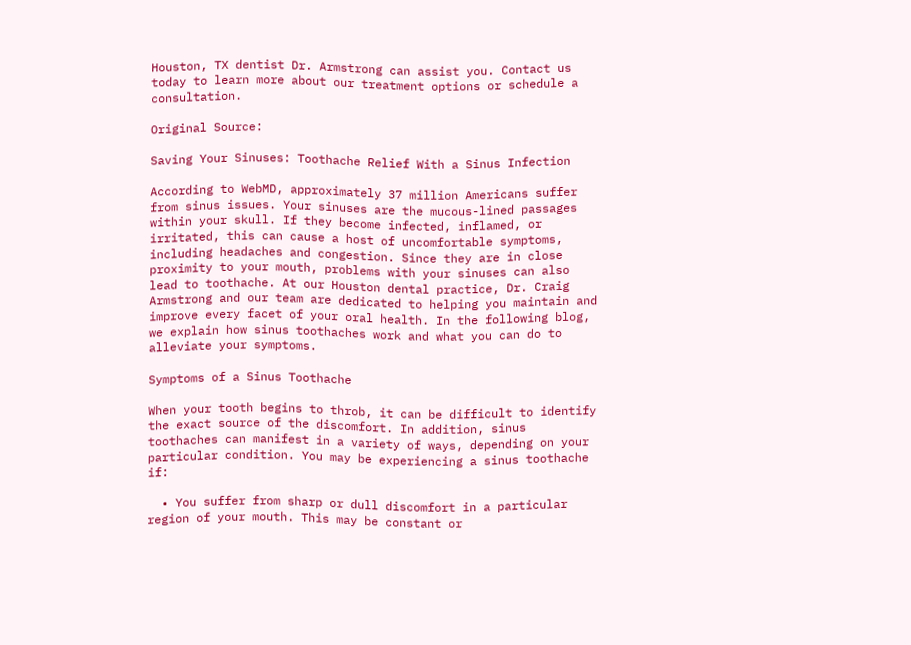Houston, TX dentist Dr. Armstrong can assist you. Contact us today to learn more about our treatment options or schedule a consultation.

Original Source:

Saving Your Sinuses: Toothache Relief With a Sinus Infection

According to WebMD, approximately 37 million Americans suffer from sinus issues. Your sinuses are the mucous-lined passages within your skull. If they become infected, inflamed, or irritated, this can cause a host of uncomfortable symptoms, including headaches and congestion. Since they are in close proximity to your mouth, problems with your sinuses can also lead to toothache. At our Houston dental practice, Dr. Craig Armstrong and our team are dedicated to helping you maintain and improve every facet of your oral health. In the following blog, we explain how sinus toothaches work and what you can do to alleviate your symptoms.

Symptoms of a Sinus Toothache

When your tooth begins to throb, it can be difficult to identify the exact source of the discomfort. In addition, sinus toothaches can manifest in a variety of ways, depending on your particular condition. You may be experiencing a sinus toothache if:

  • You suffer from sharp or dull discomfort in a particular region of your mouth. This may be constant or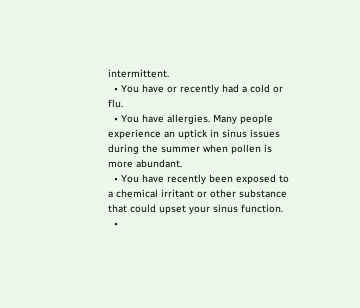intermittent.
  • You have or recently had a cold or flu.
  • You have allergies. Many people experience an uptick in sinus issues during the summer when pollen is more abundant.
  • You have recently been exposed to a chemical irritant or other substance that could upset your sinus function.
  •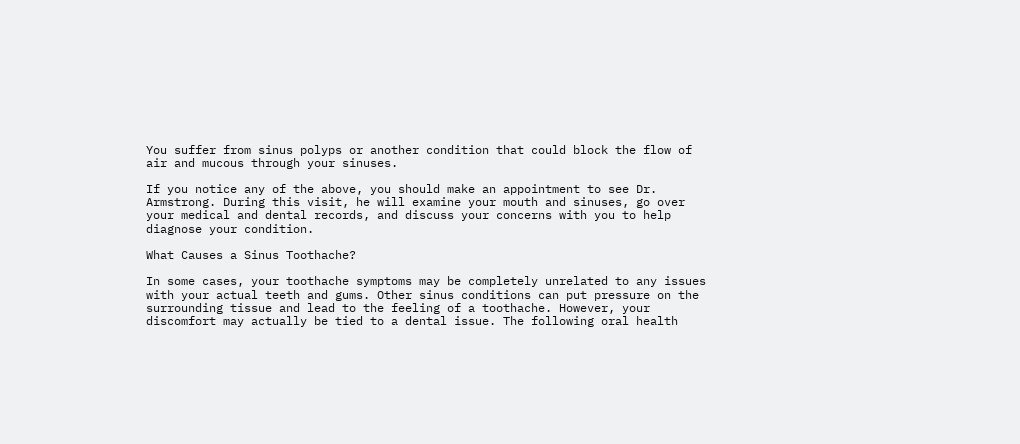You suffer from sinus polyps or another condition that could block the flow of air and mucous through your sinuses.

If you notice any of the above, you should make an appointment to see Dr. Armstrong. During this visit, he will examine your mouth and sinuses, go over your medical and dental records, and discuss your concerns with you to help diagnose your condition.

What Causes a Sinus Toothache?

In some cases, your toothache symptoms may be completely unrelated to any issues with your actual teeth and gums. Other sinus conditions can put pressure on the surrounding tissue and lead to the feeling of a toothache. However, your discomfort may actually be tied to a dental issue. The following oral health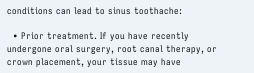conditions can lead to sinus toothache:

  • Prior treatment. If you have recently undergone oral surgery, root canal therapy, or crown placement, your tissue may have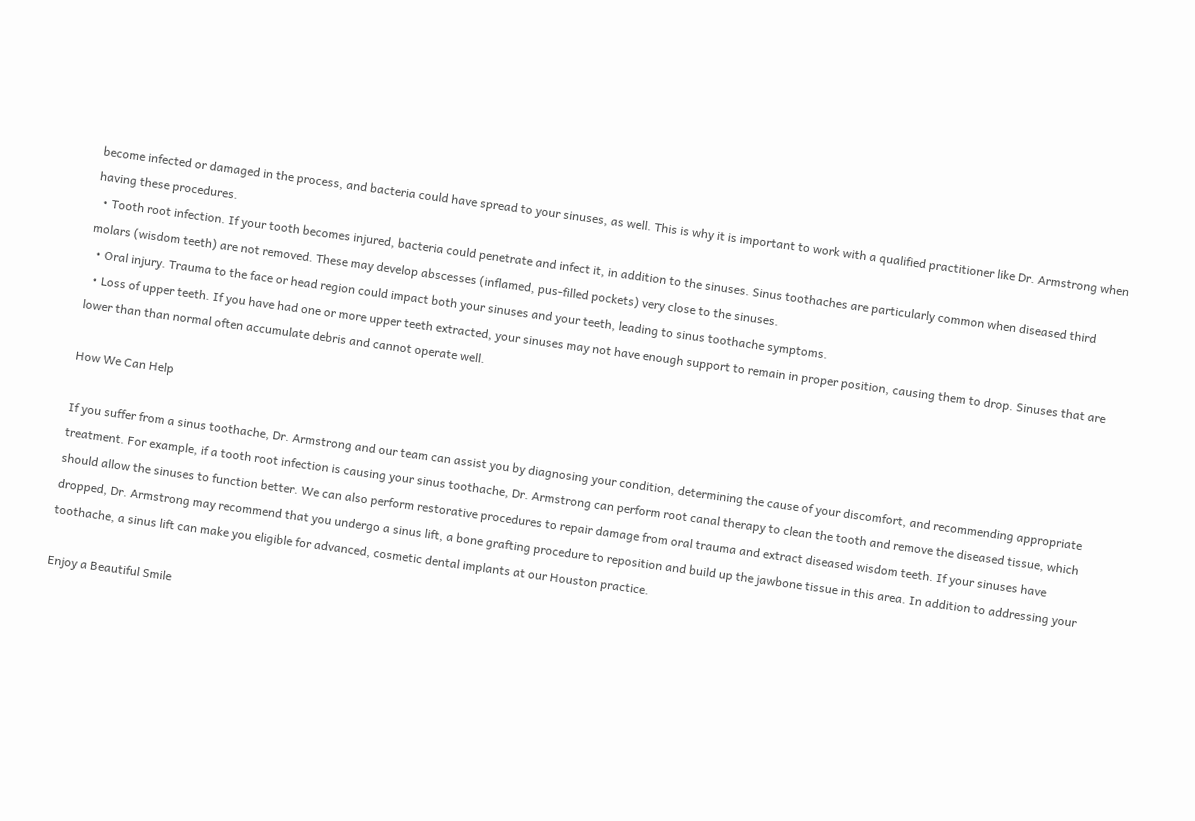become infected or damaged in the process, and bacteria could have spread to your sinuses, as well. This is why it is important to work with a qualified practitioner like Dr. Armstrong when having these procedures.
  • Tooth root infection. If your tooth becomes injured, bacteria could penetrate and infect it, in addition to the sinuses. Sinus toothaches are particularly common when diseased third molars (wisdom teeth) are not removed. These may develop abscesses (inflamed, pus-filled pockets) very close to the sinuses.
  • Oral injury. Trauma to the face or head region could impact both your sinuses and your teeth, leading to sinus toothache symptoms.
  • Loss of upper teeth. If you have had one or more upper teeth extracted, your sinuses may not have enough support to remain in proper position, causing them to drop. Sinuses that are lower than than normal often accumulate debris and cannot operate well.

How We Can Help

If you suffer from a sinus toothache, Dr. Armstrong and our team can assist you by diagnosing your condition, determining the cause of your discomfort, and recommending appropriate treatment. For example, if a tooth root infection is causing your sinus toothache, Dr. Armstrong can perform root canal therapy to clean the tooth and remove the diseased tissue, which should allow the sinuses to function better. We can also perform restorative procedures to repair damage from oral trauma and extract diseased wisdom teeth. If your sinuses have dropped, Dr. Armstrong may recommend that you undergo a sinus lift, a bone grafting procedure to reposition and build up the jawbone tissue in this area. In addition to addressing your toothache, a sinus lift can make you eligible for advanced, cosmetic dental implants at our Houston practice.

Enjoy a Beautiful Smile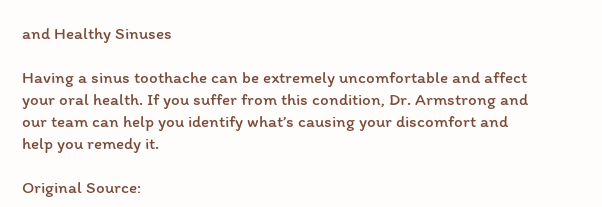and Healthy Sinuses

Having a sinus toothache can be extremely uncomfortable and affect your oral health. If you suffer from this condition, Dr. Armstrong and our team can help you identify what’s causing your discomfort and help you remedy it.

Original Source: